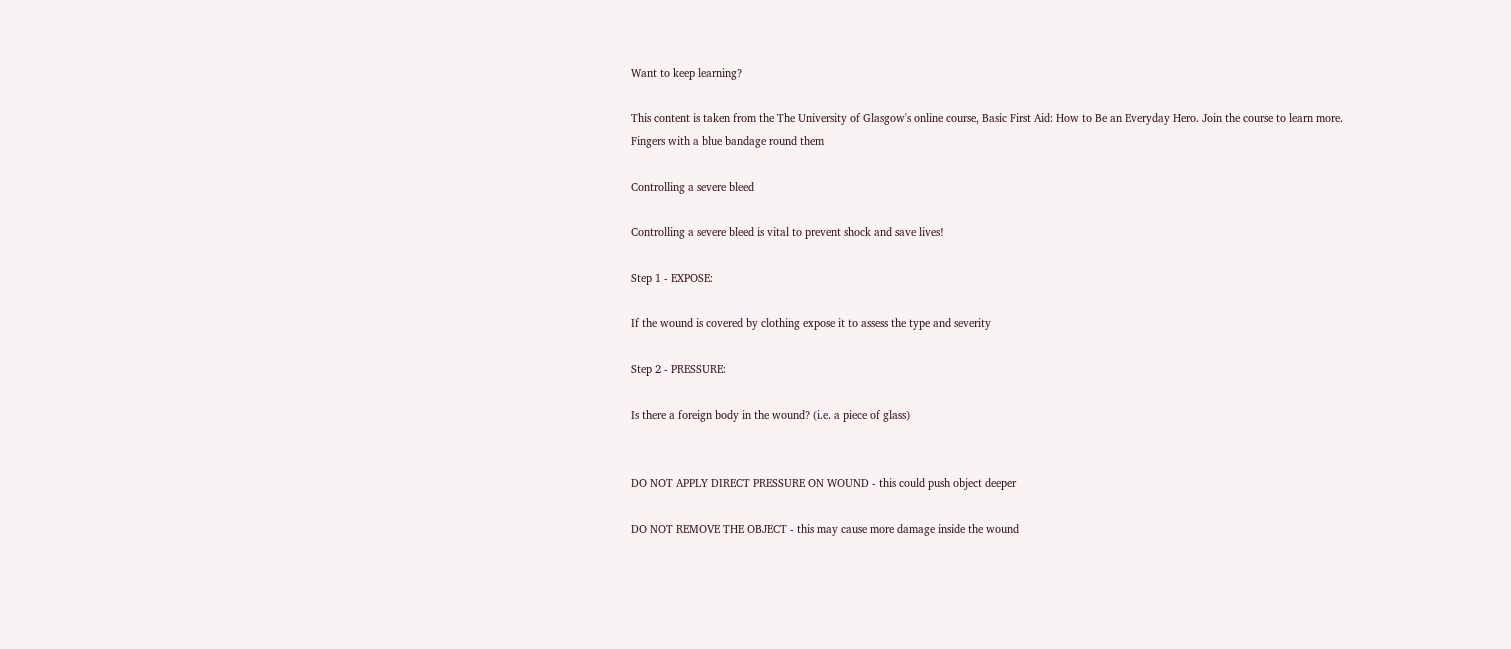Want to keep learning?

This content is taken from the The University of Glasgow's online course, Basic First Aid: How to Be an Everyday Hero. Join the course to learn more.
Fingers with a blue bandage round them

Controlling a severe bleed

Controlling a severe bleed is vital to prevent shock and save lives!

Step 1 - EXPOSE:

If the wound is covered by clothing expose it to assess the type and severity

Step 2 - PRESSURE:

Is there a foreign body in the wound? (i.e. a piece of glass)


DO NOT APPLY DIRECT PRESSURE ON WOUND - this could push object deeper

DO NOT REMOVE THE OBJECT - this may cause more damage inside the wound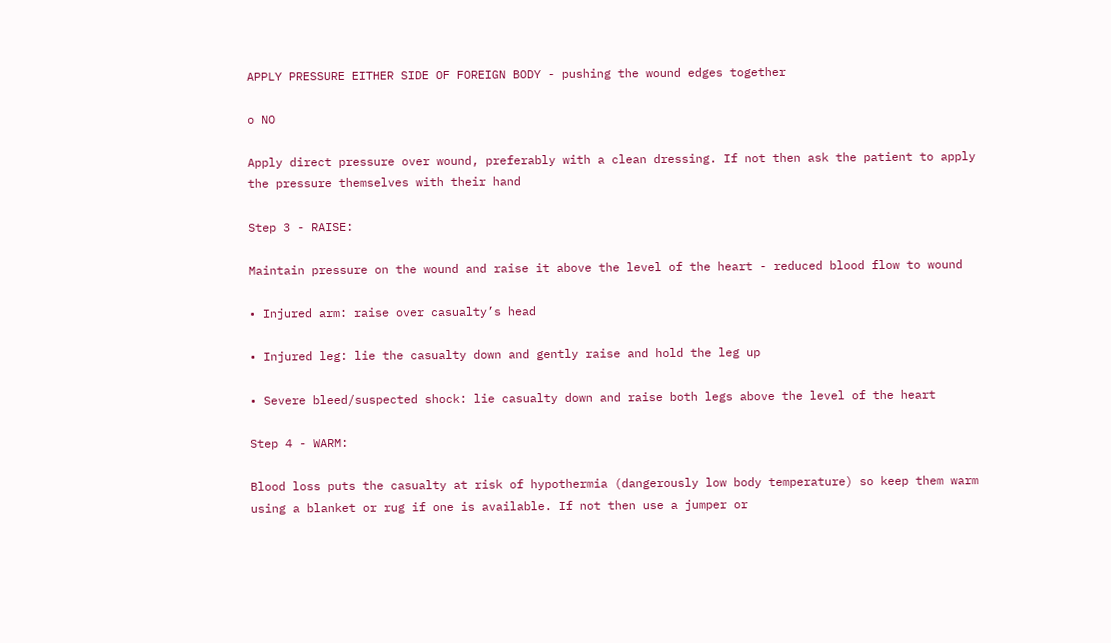APPLY PRESSURE EITHER SIDE OF FOREIGN BODY - pushing the wound edges together

o NO

Apply direct pressure over wound, preferably with a clean dressing. If not then ask the patient to apply the pressure themselves with their hand

Step 3 - RAISE:

Maintain pressure on the wound and raise it above the level of the heart - reduced blood flow to wound

• Injured arm: raise over casualty’s head

• Injured leg: lie the casualty down and gently raise and hold the leg up

• Severe bleed/suspected shock: lie casualty down and raise both legs above the level of the heart

Step 4 - WARM:

Blood loss puts the casualty at risk of hypothermia (dangerously low body temperature) so keep them warm using a blanket or rug if one is available. If not then use a jumper or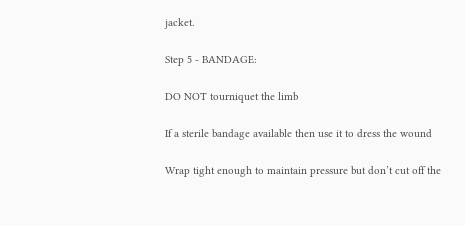jacket.

Step 5 - BANDAGE:

DO NOT tourniquet the limb

If a sterile bandage available then use it to dress the wound

Wrap tight enough to maintain pressure but don’t cut off the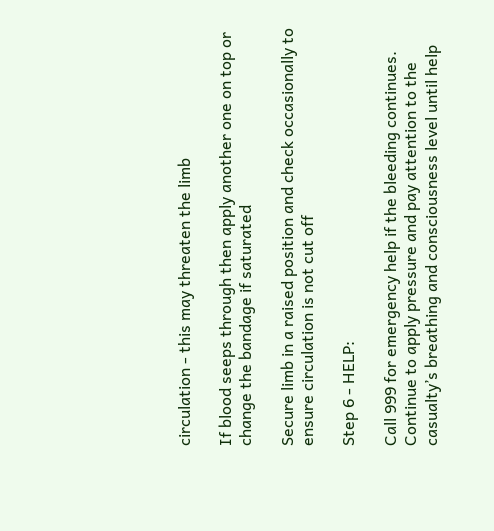circulation - this may threaten the limb

If blood seeps through then apply another one on top or change the bandage if saturated

Secure limb in a raised position and check occasionally to ensure circulation is not cut off

Step 6 - HELP:

Call 999 for emergency help if the bleeding continues. Continue to apply pressure and pay attention to the casualty’s breathing and consciousness level until help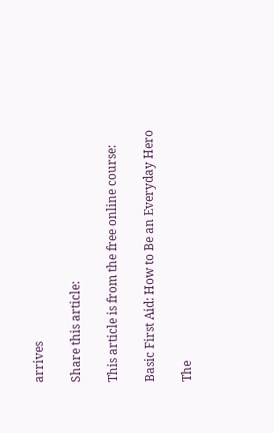arrives

Share this article:

This article is from the free online course:

Basic First Aid: How to Be an Everyday Hero

The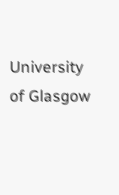University of Glasgow